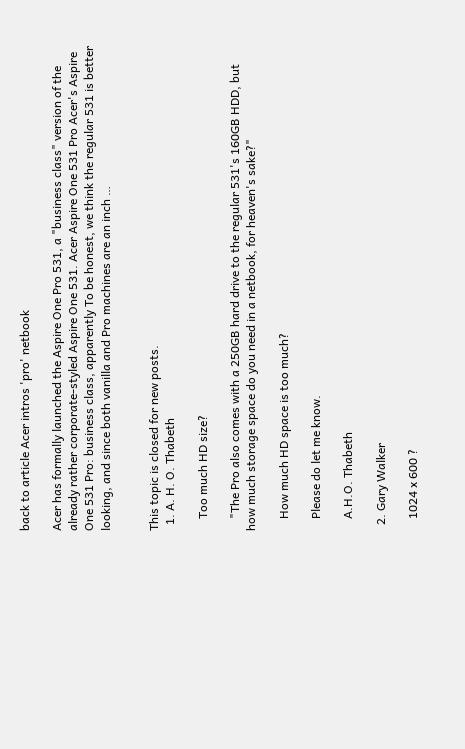back to article Acer intros 'pro' netbook

Acer has formally launched the Aspire One Pro 531, a "business class" version of the already rather corporate-styled Aspire One 531. Acer Aspire One 531 Pro Acer's Aspire One 531 Pro: business class, apparently To be honest, we think the regular 531 is better looking, and since both vanilla and Pro machines are an inch …


This topic is closed for new posts.
  1. A. H. O. Thabeth

    Too much HD size?

    "The Pro also comes with a 250GB hard drive to the regular 531's 160GB HDD, but how much storage space do you need in a netbook, for heaven's sake?"

    How much HD space is too much?

    Please do let me know.

    A.H.O. Thabeth

  2. Gary Walker

    1024 x 600 ?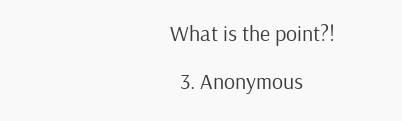What is the point?!

  3. Anonymous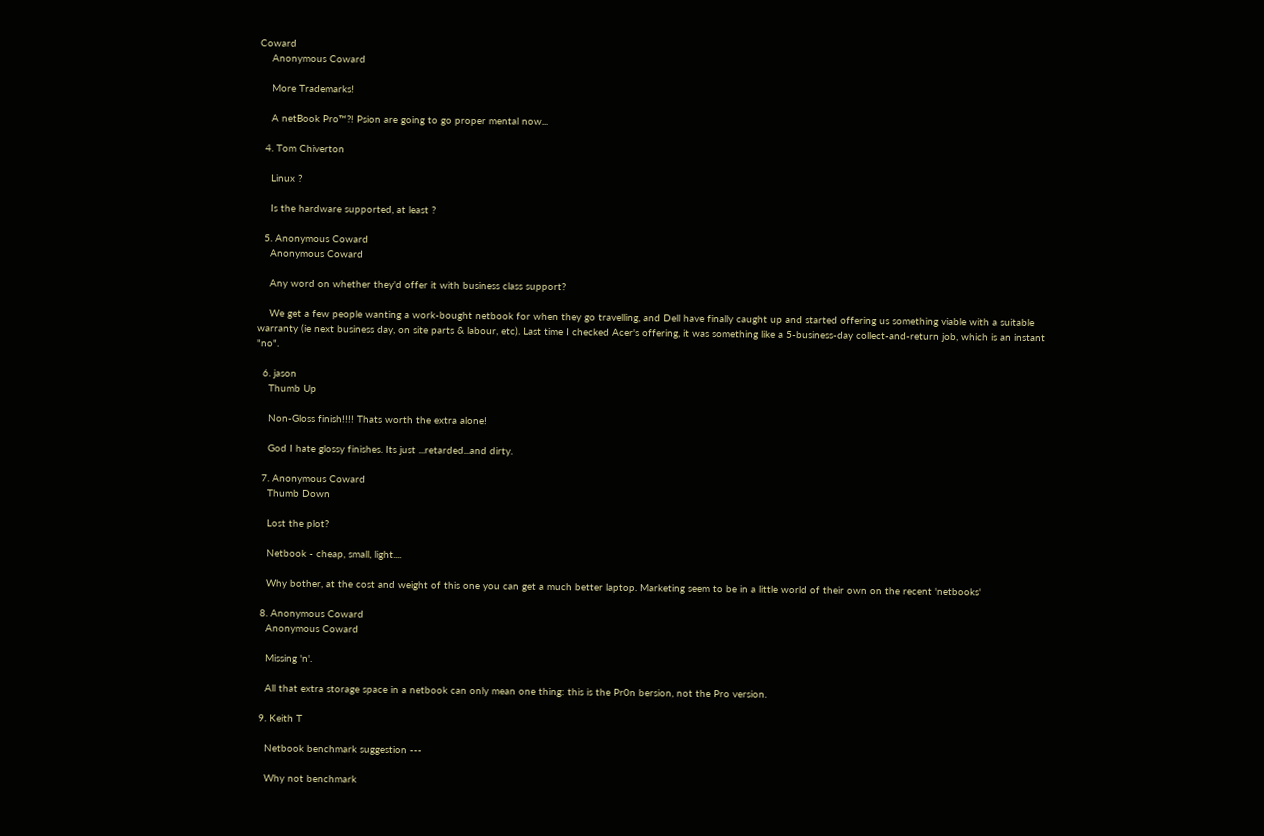Coward
    Anonymous Coward

    More Trademarks!

    A netBook Pro™?! Psion are going to go proper mental now...

  4. Tom Chiverton

    Linux ?

    Is the hardware supported, at least ?

  5. Anonymous Coward
    Anonymous Coward

    Any word on whether they'd offer it with business class support?

    We get a few people wanting a work-bought netbook for when they go travelling, and Dell have finally caught up and started offering us something viable with a suitable warranty (ie next business day, on site parts & labour, etc). Last time I checked Acer's offering, it was something like a 5-business-day collect-and-return job, which is an instant "no".

  6. jason
    Thumb Up

    Non-Gloss finish!!!! Thats worth the extra alone!

    God I hate glossy finishes. Its just ...retarded...and dirty.

  7. Anonymous Coward
    Thumb Down

    Lost the plot?

    Netbook - cheap, small, light....

    Why bother, at the cost and weight of this one you can get a much better laptop. Marketing seem to be in a little world of their own on the recent 'netbooks'

  8. Anonymous Coward
    Anonymous Coward

    Missing 'n'.

    All that extra storage space in a netbook can only mean one thing: this is the Pr0n bersion, not the Pro version.

  9. Keith T

    Netbook benchmark suggestion ---

    Why not benchmark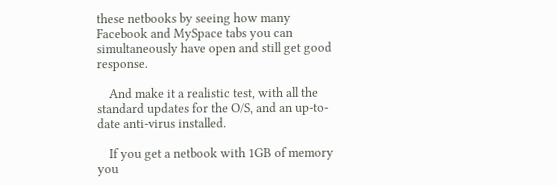these netbooks by seeing how many Facebook and MySpace tabs you can simultaneously have open and still get good response.

    And make it a realistic test, with all the standard updates for the O/S, and an up-to-date anti-virus installed.

    If you get a netbook with 1GB of memory you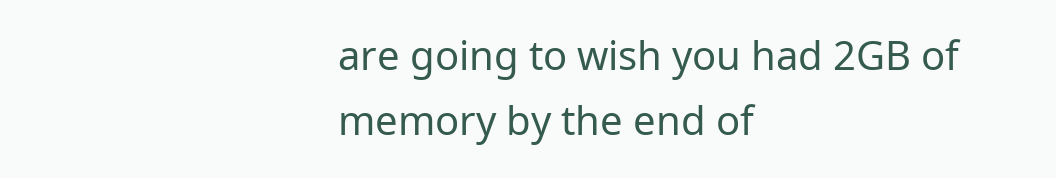are going to wish you had 2GB of memory by the end of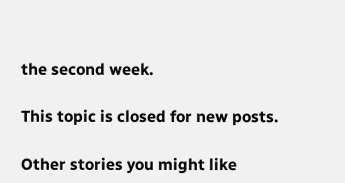the second week.

This topic is closed for new posts.

Other stories you might like